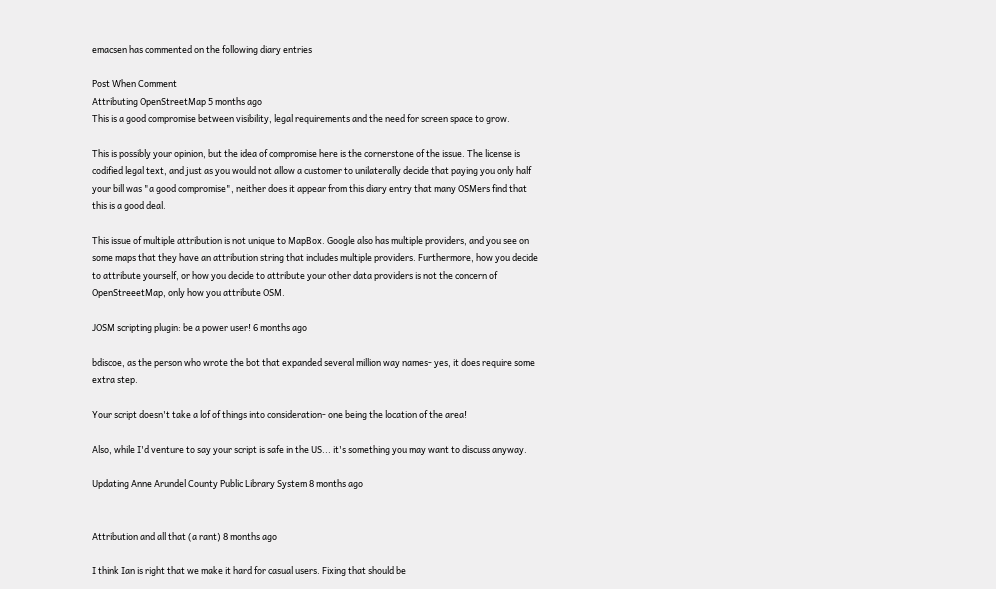emacsen has commented on the following diary entries

Post When Comment
Attributing OpenStreetMap 5 months ago
This is a good compromise between visibility, legal requirements and the need for screen space to grow.

This is possibly your opinion, but the idea of compromise here is the cornerstone of the issue. The license is codified legal text, and just as you would not allow a customer to unilaterally decide that paying you only half your bill was "a good compromise", neither does it appear from this diary entry that many OSMers find that this is a good deal.

This issue of multiple attribution is not unique to MapBox. Google also has multiple providers, and you see on some maps that they have an attribution string that includes multiple providers. Furthermore, how you decide to attribute yourself, or how you decide to attribute your other data providers is not the concern of OpenStreeetMap, only how you attribute OSM.

JOSM scripting plugin: be a power user! 6 months ago

bdiscoe, as the person who wrote the bot that expanded several million way names- yes, it does require some extra step.

Your script doesn't take a lof of things into consideration- one being the location of the area!

Also, while I'd venture to say your script is safe in the US... it's something you may want to discuss anyway.

Updating Anne Arundel County Public Library System 8 months ago


Attribution and all that (a rant) 8 months ago

I think Ian is right that we make it hard for casual users. Fixing that should be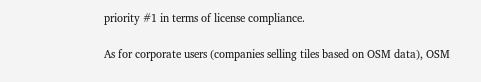priority #1 in terms of license compliance.

As for corporate users (companies selling tiles based on OSM data), OSM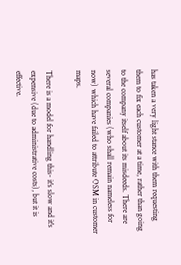has taken a very light stance with them requesting them to fix each customer at a time, rather than going to the company itself about its misdeeds. There are several companies (who shall remain nameless for now) which have failed to attribute OSM in customer maps.

There is a model for handling this- it's slow and it's expensive (due to administrative costs), but it is effective.